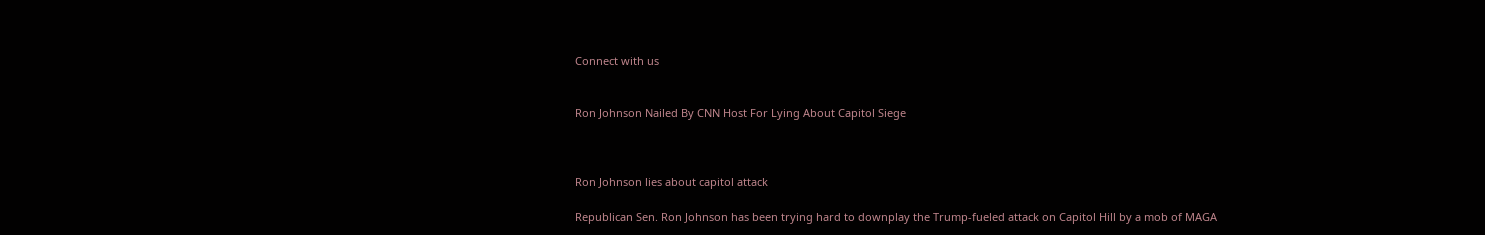Connect with us


Ron Johnson Nailed By CNN Host For Lying About Capitol Siege



Ron Johnson lies about capitol attack

Republican Sen. Ron Johnson has been trying hard to downplay the Trump-fueled attack on Capitol Hill by a mob of MAGA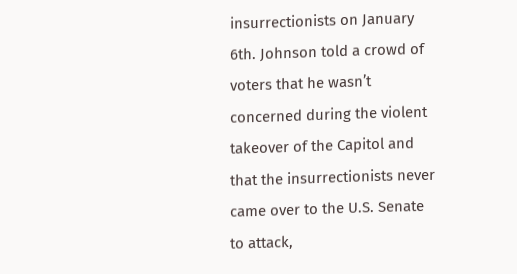insurrectionists on January 6th. Johnson told a crowd of voters that he wasn’t concerned during the violent takeover of the Capitol and that the insurrectionists never came over to the U.S. Senate to attack,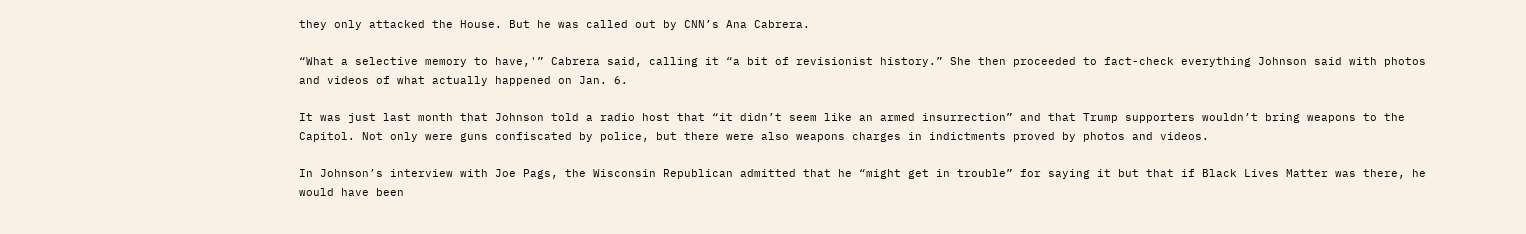they only attacked the House. But he was called out by CNN’s Ana Cabrera.

“What a selective memory to have,'” Cabrera said, calling it “a bit of revisionist history.” She then proceeded to fact-check everything Johnson said with photos and videos of what actually happened on Jan. 6.

It was just last month that Johnson told a radio host that “it didn’t seem like an armed insurrection” and that Trump supporters wouldn’t bring weapons to the Capitol. Not only were guns confiscated by police, but there were also weapons charges in indictments proved by photos and videos.

In Johnson’s interview with Joe Pags, the Wisconsin Republican admitted that he “might get in trouble” for saying it but that if Black Lives Matter was there, he would have been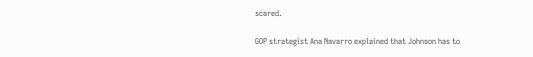scared.

GOP strategist Ana Navarro explained that Johnson has to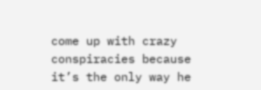come up with crazy conspiracies because it’s the only way he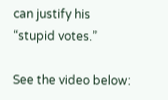can justify his “stupid votes.”

See the video below: